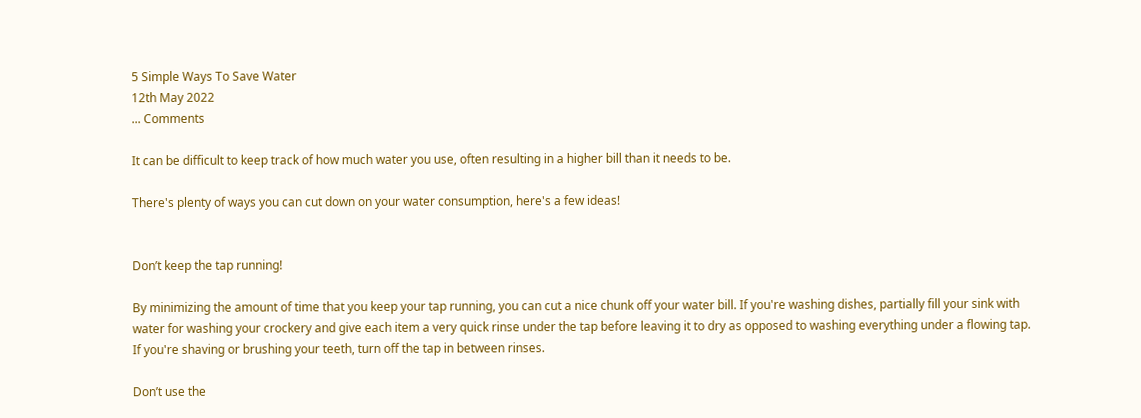5 Simple Ways To Save Water
12th May 2022
... Comments

It can be difficult to keep track of how much water you use, often resulting in a higher bill than it needs to be.

There's plenty of ways you can cut down on your water consumption, here's a few ideas!


Don’t keep the tap running!

By minimizing the amount of time that you keep your tap running, you can cut a nice chunk off your water bill. If you're washing dishes, partially fill your sink with water for washing your crockery and give each item a very quick rinse under the tap before leaving it to dry as opposed to washing everything under a flowing tap. If you're shaving or brushing your teeth, turn off the tap in between rinses.

Don’t use the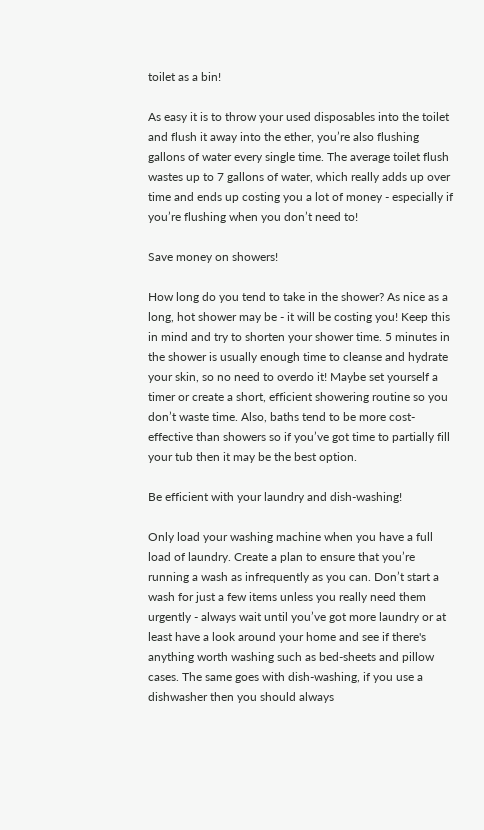toilet as a bin!

As easy it is to throw your used disposables into the toilet and flush it away into the ether, you’re also flushing gallons of water every single time. The average toilet flush wastes up to 7 gallons of water, which really adds up over time and ends up costing you a lot of money - especially if you’re flushing when you don’t need to!

Save money on showers!

How long do you tend to take in the shower? As nice as a long, hot shower may be - it will be costing you! Keep this in mind and try to shorten your shower time. 5 minutes in the shower is usually enough time to cleanse and hydrate your skin, so no need to overdo it! Maybe set yourself a timer or create a short, efficient showering routine so you don’t waste time. Also, baths tend to be more cost-effective than showers so if you’ve got time to partially fill your tub then it may be the best option.

Be efficient with your laundry and dish-washing!

Only load your washing machine when you have a full load of laundry. Create a plan to ensure that you’re running a wash as infrequently as you can. Don’t start a wash for just a few items unless you really need them urgently - always wait until you’ve got more laundry or at least have a look around your home and see if there's anything worth washing such as bed-sheets and pillow cases. The same goes with dish-washing, if you use a dishwasher then you should always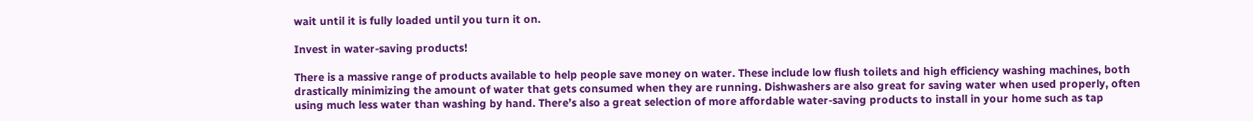wait until it is fully loaded until you turn it on.

Invest in water-saving products!

There is a massive range of products available to help people save money on water. These include low flush toilets and high efficiency washing machines, both drastically minimizing the amount of water that gets consumed when they are running. Dishwashers are also great for saving water when used properly, often using much less water than washing by hand. There’s also a great selection of more affordable water-saving products to install in your home such as tap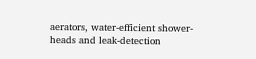aerators, water-efficient shower-heads and leak-detection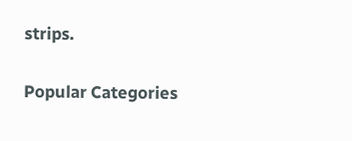strips.

Popular Categories